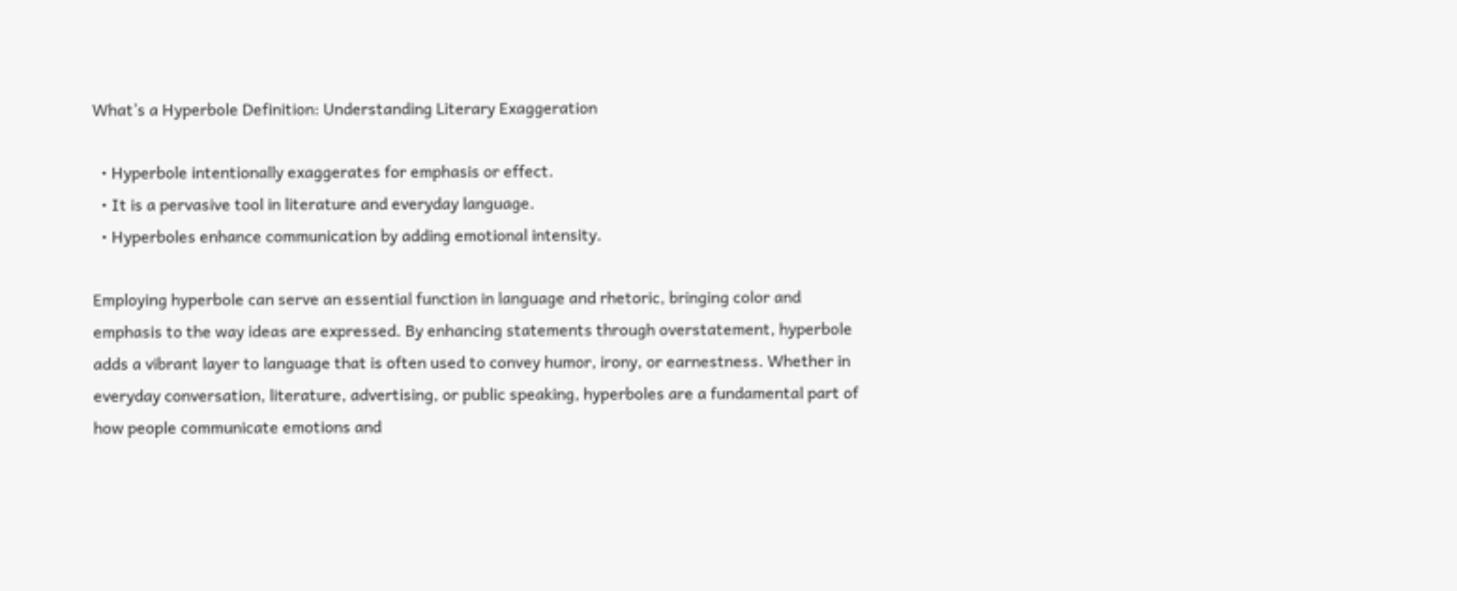What’s a Hyperbole Definition: Understanding Literary Exaggeration

  • Hyperbole intentionally exaggerates for emphasis or effect.
  • It is a pervasive tool in literature and everyday language.
  • Hyperboles enhance communication by adding emotional intensity.

Employing hyperbole can serve an essential function in language and rhetoric, bringing color and emphasis to the way ideas are expressed. By enhancing statements through overstatement, hyperbole adds a vibrant layer to language that is often used to convey humor, irony, or earnestness. Whether in everyday conversation, literature, advertising, or public speaking, hyperboles are a fundamental part of how people communicate emotions and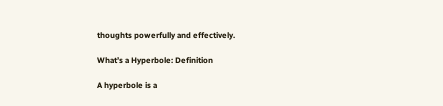thoughts powerfully and effectively.

What’s a Hyperbole: Definition

A hyperbole is a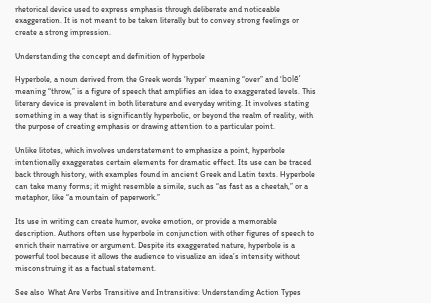rhetorical device used to express emphasis through deliberate and noticeable exaggeration. It is not meant to be taken literally but to convey strong feelings or create a strong impression.

Understanding the concept and definition of hyperbole

Hyperbole, a noun derived from the Greek words ‘hyper’ meaning “over” and ‘bolē’ meaning “throw,” is a figure of speech that amplifies an idea to exaggerated levels. This literary device is prevalent in both literature and everyday writing. It involves stating something in a way that is significantly hyperbolic, or beyond the realm of reality, with the purpose of creating emphasis or drawing attention to a particular point.

Unlike litotes, which involves understatement to emphasize a point, hyperbole intentionally exaggerates certain elements for dramatic effect. Its use can be traced back through history, with examples found in ancient Greek and Latin texts. Hyperbole can take many forms; it might resemble a simile, such as “as fast as a cheetah,” or a metaphor, like “a mountain of paperwork.”

Its use in writing can create humor, evoke emotion, or provide a memorable description. Authors often use hyperbole in conjunction with other figures of speech to enrich their narrative or argument. Despite its exaggerated nature, hyperbole is a powerful tool because it allows the audience to visualize an idea’s intensity without misconstruing it as a factual statement.

See also  What Are Verbs Transitive and Intransitive: Understanding Action Types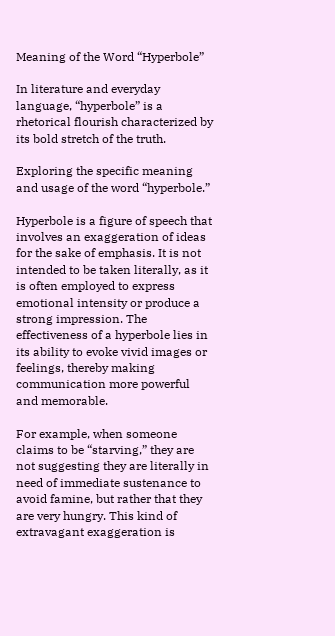Meaning of the Word “Hyperbole”

In literature and everyday language, “hyperbole” is a rhetorical flourish characterized by its bold stretch of the truth.

Exploring the specific meaning and usage of the word “hyperbole.”

Hyperbole is a figure of speech that involves an exaggeration of ideas for the sake of emphasis. It is not intended to be taken literally, as it is often employed to express emotional intensity or produce a strong impression. The effectiveness of a hyperbole lies in its ability to evoke vivid images or feelings, thereby making communication more powerful and memorable.

For example, when someone claims to be “starving,” they are not suggesting they are literally in need of immediate sustenance to avoid famine, but rather that they are very hungry. This kind of extravagant exaggeration is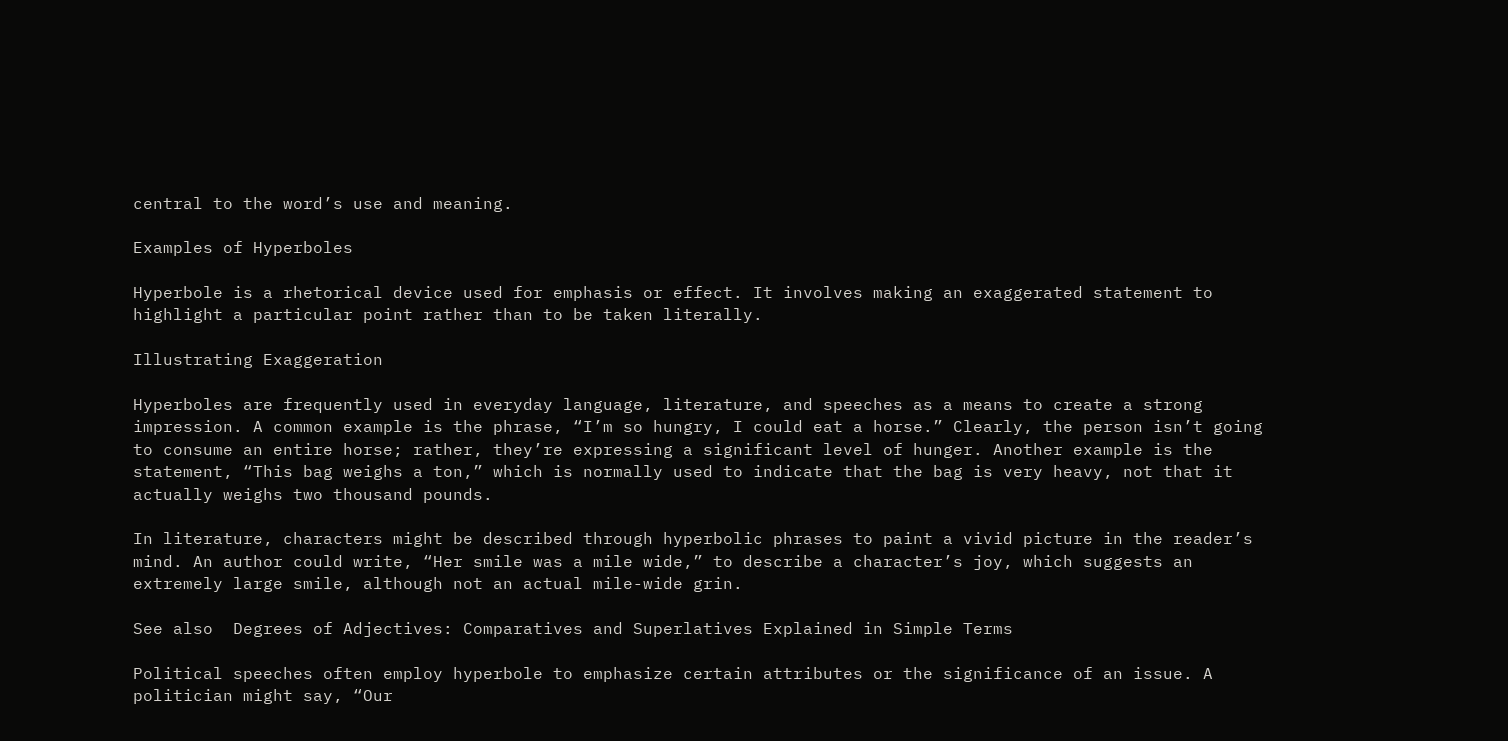central to the word’s use and meaning.

Examples of Hyperboles

Hyperbole is a rhetorical device used for emphasis or effect. It involves making an exaggerated statement to highlight a particular point rather than to be taken literally.

Illustrating Exaggeration

Hyperboles are frequently used in everyday language, literature, and speeches as a means to create a strong impression. A common example is the phrase, “I’m so hungry, I could eat a horse.” Clearly, the person isn’t going to consume an entire horse; rather, they’re expressing a significant level of hunger. Another example is the statement, “This bag weighs a ton,” which is normally used to indicate that the bag is very heavy, not that it actually weighs two thousand pounds.

In literature, characters might be described through hyperbolic phrases to paint a vivid picture in the reader’s mind. An author could write, “Her smile was a mile wide,” to describe a character’s joy, which suggests an extremely large smile, although not an actual mile-wide grin.

See also  Degrees of Adjectives: Comparatives and Superlatives Explained in Simple Terms

Political speeches often employ hyperbole to emphasize certain attributes or the significance of an issue. A politician might say, “Our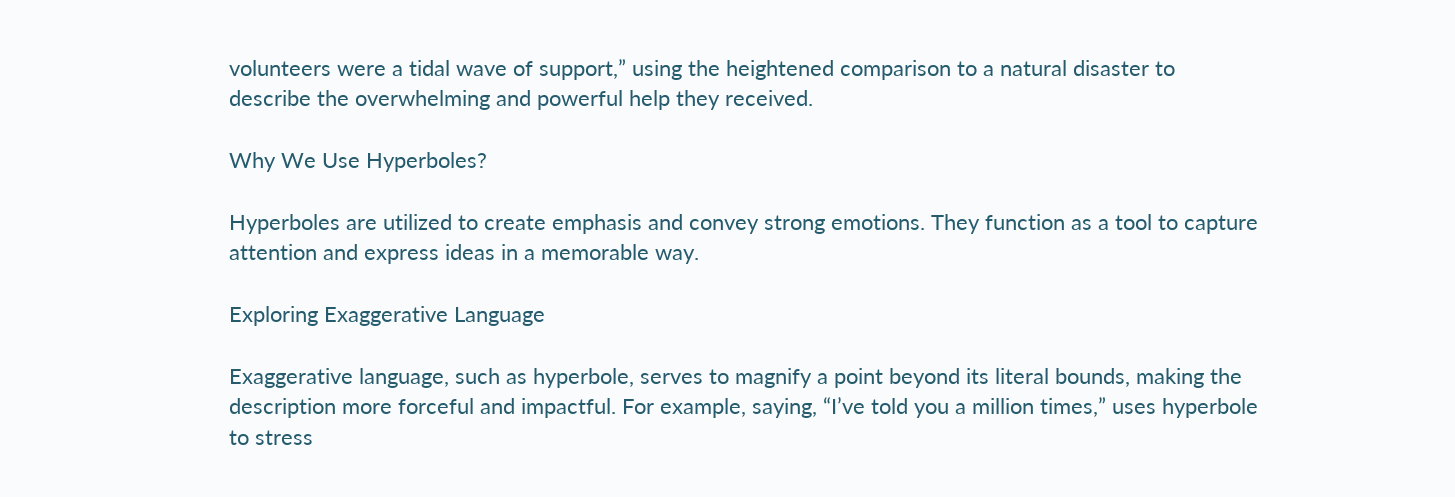volunteers were a tidal wave of support,” using the heightened comparison to a natural disaster to describe the overwhelming and powerful help they received.

Why We Use Hyperboles?

Hyperboles are utilized to create emphasis and convey strong emotions. They function as a tool to capture attention and express ideas in a memorable way.

Exploring Exaggerative Language

Exaggerative language, such as hyperbole, serves to magnify a point beyond its literal bounds, making the description more forceful and impactful. For example, saying, “I’ve told you a million times,” uses hyperbole to stress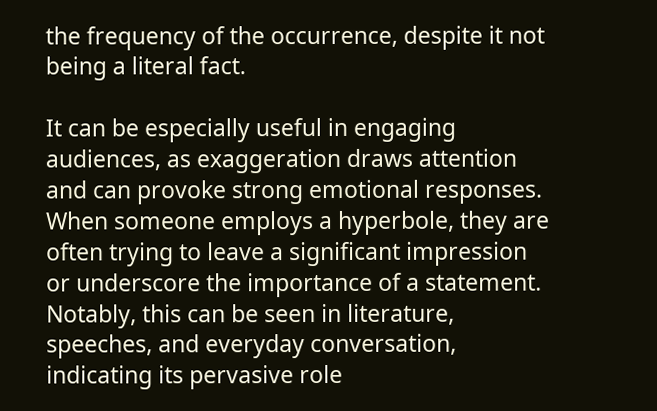the frequency of the occurrence, despite it not being a literal fact.

It can be especially useful in engaging audiences, as exaggeration draws attention and can provoke strong emotional responses. When someone employs a hyperbole, they are often trying to leave a significant impression or underscore the importance of a statement. Notably, this can be seen in literature, speeches, and everyday conversation, indicating its pervasive role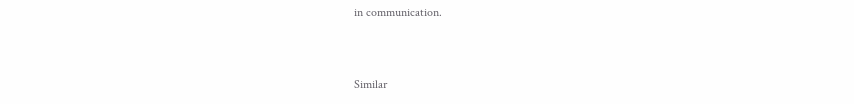in communication.



Similar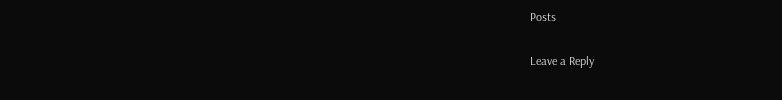Posts

Leave a Reply